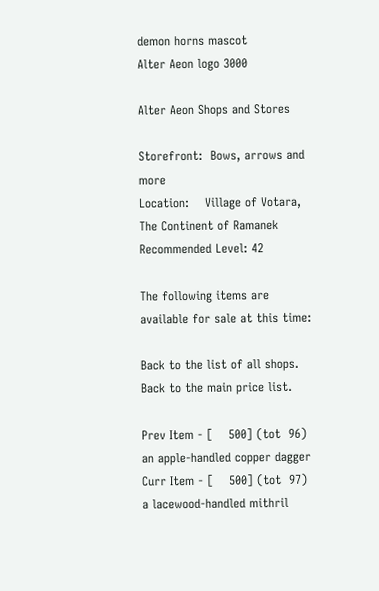demon horns mascot
Alter Aeon logo 3000

Alter Aeon Shops and Stores

Storefront:  Bows, arrows and more
Location:    Village of Votara, The Continent of Ramanek
Recommended Level: 42

The following items are available for sale at this time:

Back to the list of all shops.
Back to the main price list.

Prev Item - [    500] (tot  96) an apple-handled copper dagger
Curr Item - [    500] (tot  97) a lacewood-handled mithril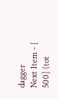dagger
Next Item - [    500] (tot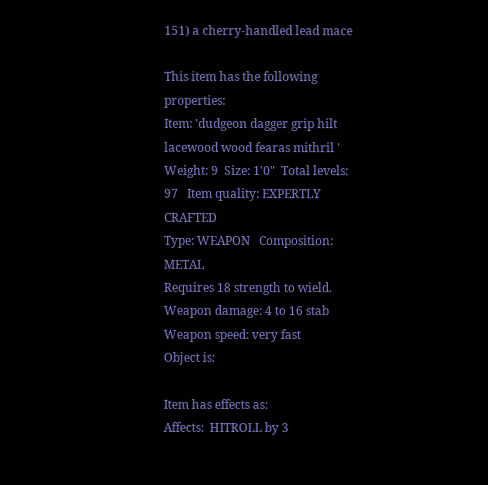151) a cherry-handled lead mace

This item has the following properties:
Item: 'dudgeon dagger grip hilt lacewood wood fearas mithril '
Weight: 9  Size: 1'0"  Total levels: 97   Item quality: EXPERTLY CRAFTED
Type: WEAPON   Composition: METAL
Requires 18 strength to wield.
Weapon damage: 4 to 16 stab   Weapon speed: very fast
Object is:

Item has effects as:
Affects:  HITROLL by 3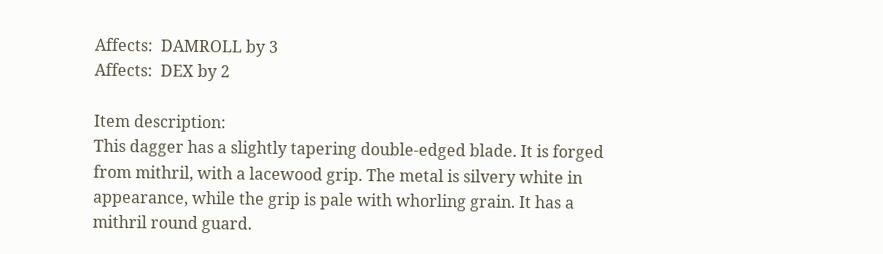Affects:  DAMROLL by 3
Affects:  DEX by 2

Item description:
This dagger has a slightly tapering double-edged blade. It is forged
from mithril, with a lacewood grip. The metal is silvery white in
appearance, while the grip is pale with whorling grain. It has a
mithril round guard.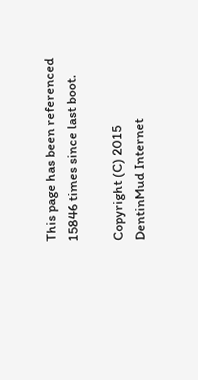This page has been referenced 15846 times since last boot.

Copyright (C) 2015 DentinMud Internet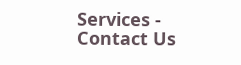Services - Contact Us